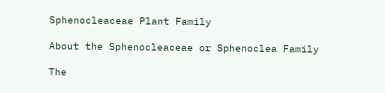Sphenocleaceae Plant Family

About the Sphenocleaceae or Sphenoclea Family

The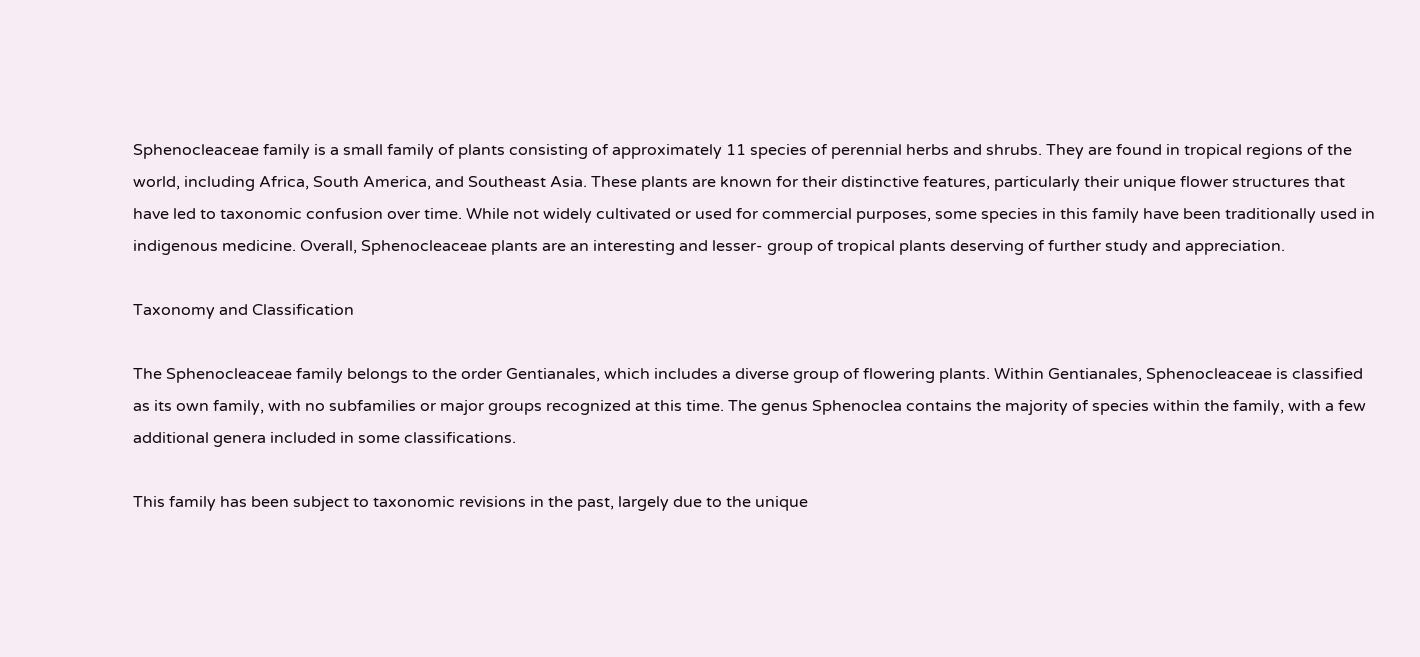Sphenocleaceae family is a small family of plants consisting of approximately 11 species of perennial herbs and shrubs. They are found in tropical regions of the world, including Africa, South America, and Southeast Asia. These plants are known for their distinctive features, particularly their unique flower structures that have led to taxonomic confusion over time. While not widely cultivated or used for commercial purposes, some species in this family have been traditionally used in indigenous medicine. Overall, Sphenocleaceae plants are an interesting and lesser- group of tropical plants deserving of further study and appreciation.

Taxonomy and Classification

The Sphenocleaceae family belongs to the order Gentianales, which includes a diverse group of flowering plants. Within Gentianales, Sphenocleaceae is classified as its own family, with no subfamilies or major groups recognized at this time. The genus Sphenoclea contains the majority of species within the family, with a few additional genera included in some classifications.

This family has been subject to taxonomic revisions in the past, largely due to the unique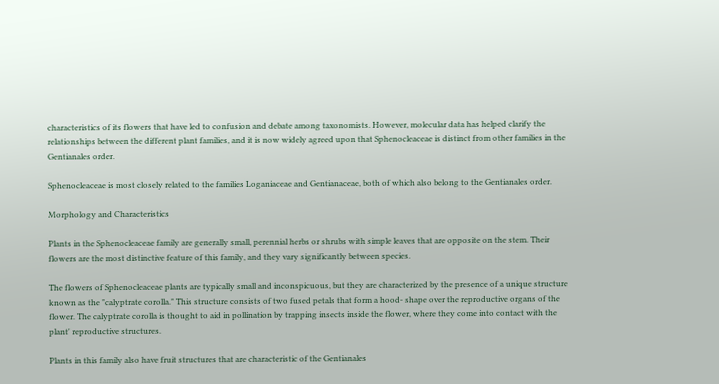characteristics of its flowers that have led to confusion and debate among taxonomists. However, molecular data has helped clarify the relationships between the different plant families, and it is now widely agreed upon that Sphenocleaceae is distinct from other families in the Gentianales order.

Sphenocleaceae is most closely related to the families Loganiaceae and Gentianaceae, both of which also belong to the Gentianales order.

Morphology and Characteristics

Plants in the Sphenocleaceae family are generally small, perennial herbs or shrubs with simple leaves that are opposite on the stem. Their flowers are the most distinctive feature of this family, and they vary significantly between species.

The flowers of Sphenocleaceae plants are typically small and inconspicuous, but they are characterized by the presence of a unique structure known as the "calyptrate corolla." This structure consists of two fused petals that form a hood- shape over the reproductive organs of the flower. The calyptrate corolla is thought to aid in pollination by trapping insects inside the flower, where they come into contact with the plant' reproductive structures.

Plants in this family also have fruit structures that are characteristic of the Gentianales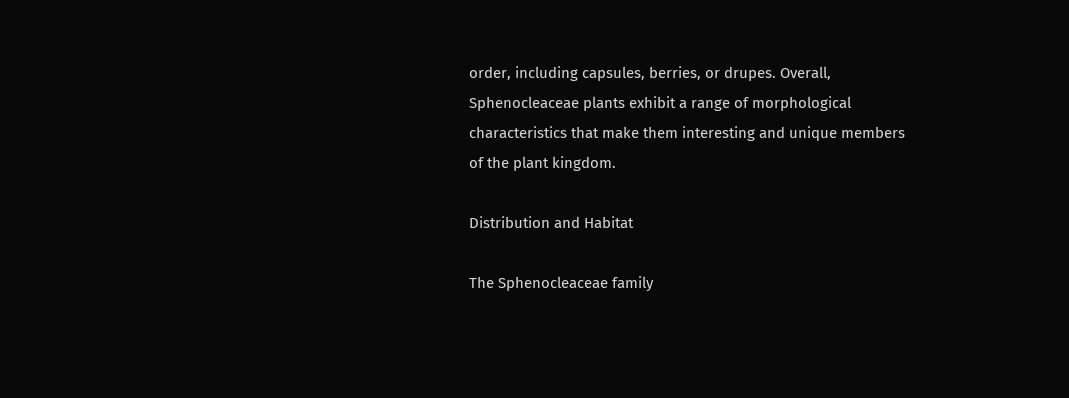order, including capsules, berries, or drupes. Overall, Sphenocleaceae plants exhibit a range of morphological characteristics that make them interesting and unique members of the plant kingdom.

Distribution and Habitat

The Sphenocleaceae family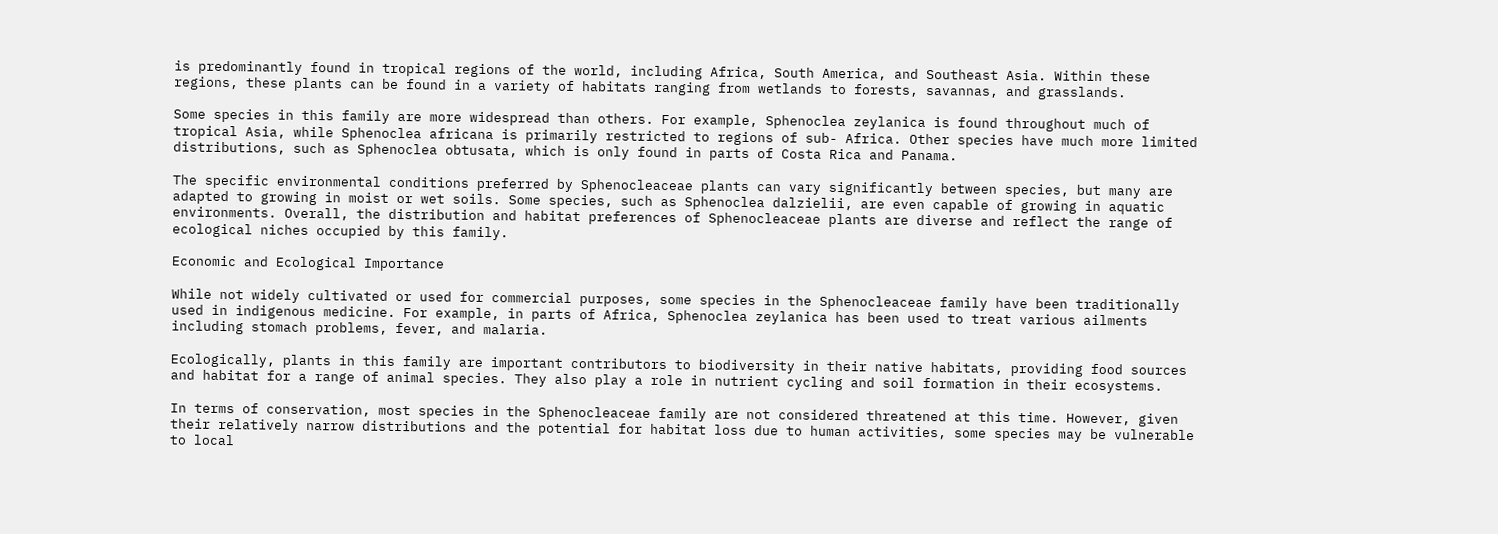is predominantly found in tropical regions of the world, including Africa, South America, and Southeast Asia. Within these regions, these plants can be found in a variety of habitats ranging from wetlands to forests, savannas, and grasslands.

Some species in this family are more widespread than others. For example, Sphenoclea zeylanica is found throughout much of tropical Asia, while Sphenoclea africana is primarily restricted to regions of sub- Africa. Other species have much more limited distributions, such as Sphenoclea obtusata, which is only found in parts of Costa Rica and Panama.

The specific environmental conditions preferred by Sphenocleaceae plants can vary significantly between species, but many are adapted to growing in moist or wet soils. Some species, such as Sphenoclea dalzielii, are even capable of growing in aquatic environments. Overall, the distribution and habitat preferences of Sphenocleaceae plants are diverse and reflect the range of ecological niches occupied by this family.

Economic and Ecological Importance

While not widely cultivated or used for commercial purposes, some species in the Sphenocleaceae family have been traditionally used in indigenous medicine. For example, in parts of Africa, Sphenoclea zeylanica has been used to treat various ailments including stomach problems, fever, and malaria.

Ecologically, plants in this family are important contributors to biodiversity in their native habitats, providing food sources and habitat for a range of animal species. They also play a role in nutrient cycling and soil formation in their ecosystems.

In terms of conservation, most species in the Sphenocleaceae family are not considered threatened at this time. However, given their relatively narrow distributions and the potential for habitat loss due to human activities, some species may be vulnerable to local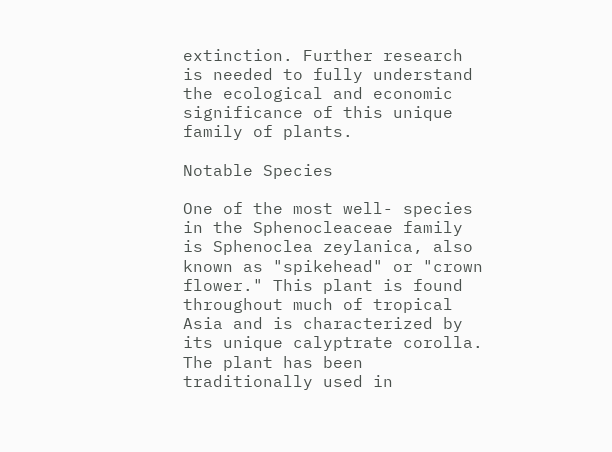extinction. Further research is needed to fully understand the ecological and economic significance of this unique family of plants.

Notable Species

One of the most well- species in the Sphenocleaceae family is Sphenoclea zeylanica, also known as "spikehead" or "crown flower." This plant is found throughout much of tropical Asia and is characterized by its unique calyptrate corolla. The plant has been traditionally used in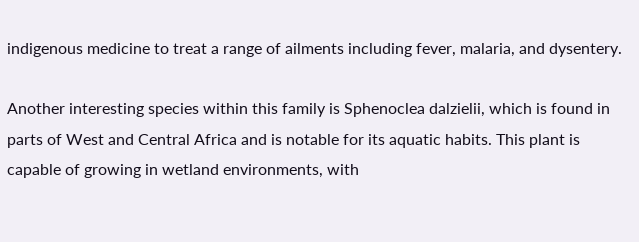indigenous medicine to treat a range of ailments including fever, malaria, and dysentery.

Another interesting species within this family is Sphenoclea dalzielii, which is found in parts of West and Central Africa and is notable for its aquatic habits. This plant is capable of growing in wetland environments, with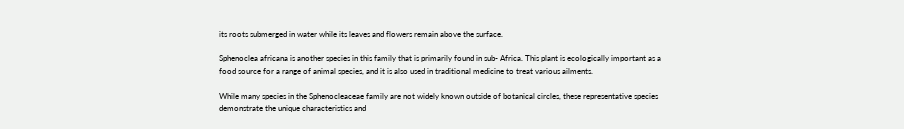its roots submerged in water while its leaves and flowers remain above the surface.

Sphenoclea africana is another species in this family that is primarily found in sub- Africa. This plant is ecologically important as a food source for a range of animal species, and it is also used in traditional medicine to treat various ailments.

While many species in the Sphenocleaceae family are not widely known outside of botanical circles, these representative species demonstrate the unique characteristics and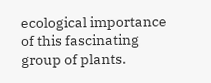ecological importance of this fascinating group of plants.